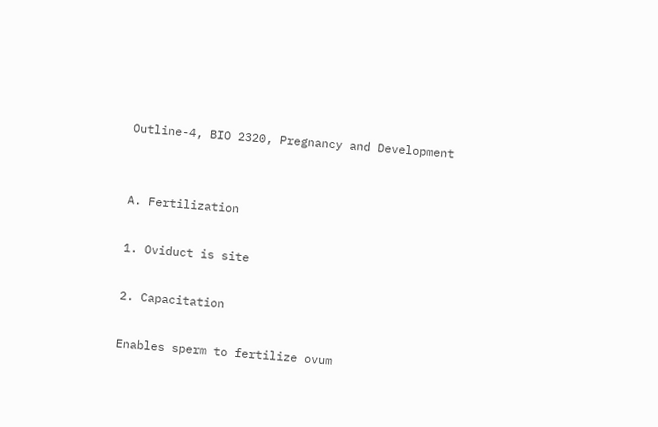Outline-4, BIO 2320, Pregnancy and Development


A. Fertilization

1. Oviduct is site

2. Capacitation

Enables sperm to fertilize ovum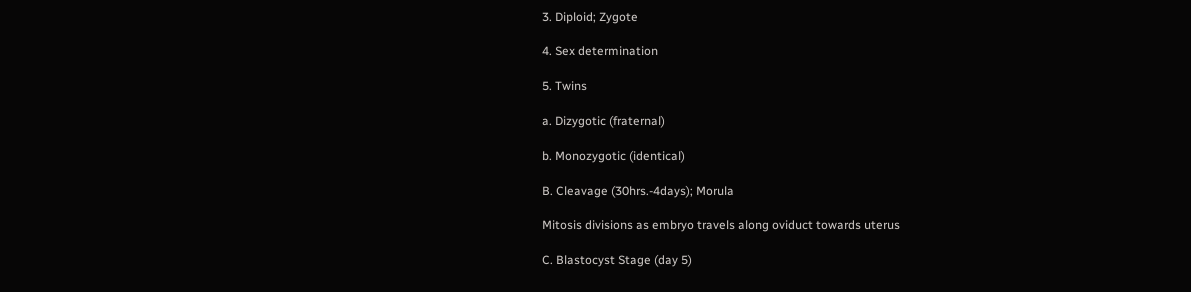3. Diploid; Zygote

4. Sex determination

5. Twins

a. Dizygotic (fraternal)

b. Monozygotic (identical)

B. Cleavage (30hrs.-4days); Morula

Mitosis divisions as embryo travels along oviduct towards uterus

C. Blastocyst Stage (day 5)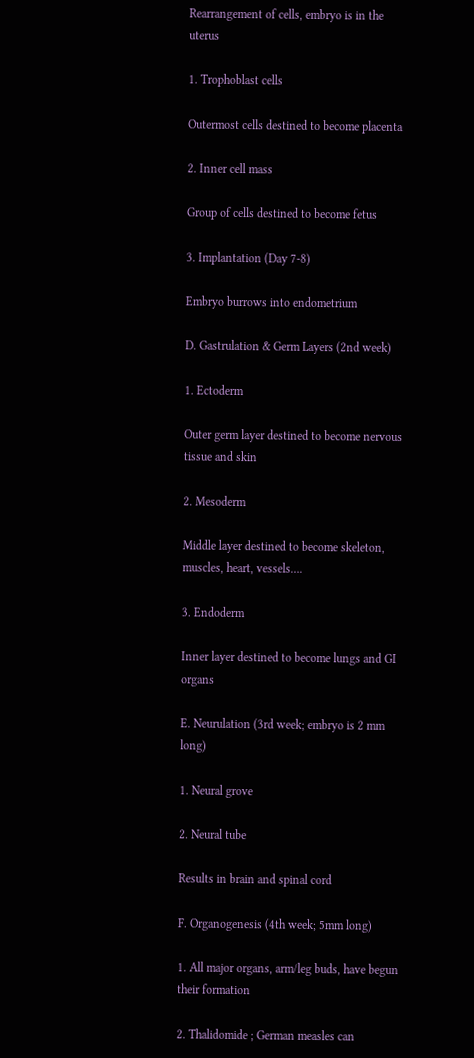Rearrangement of cells, embryo is in the uterus

1. Trophoblast cells

Outermost cells destined to become placenta

2. Inner cell mass

Group of cells destined to become fetus

3. Implantation (Day 7-8)

Embryo burrows into endometrium

D. Gastrulation & Germ Layers (2nd week)

1. Ectoderm

Outer germ layer destined to become nervous tissue and skin

2. Mesoderm

Middle layer destined to become skeleton, muscles, heart, vessels….

3. Endoderm

Inner layer destined to become lungs and GI organs

E. Neurulation (3rd week; embryo is 2 mm long)

1. Neural grove

2. Neural tube

Results in brain and spinal cord

F. Organogenesis (4th week; 5mm long)

1. All major organs, arm/leg buds, have begun their formation

2. Thalidomide ; German measles can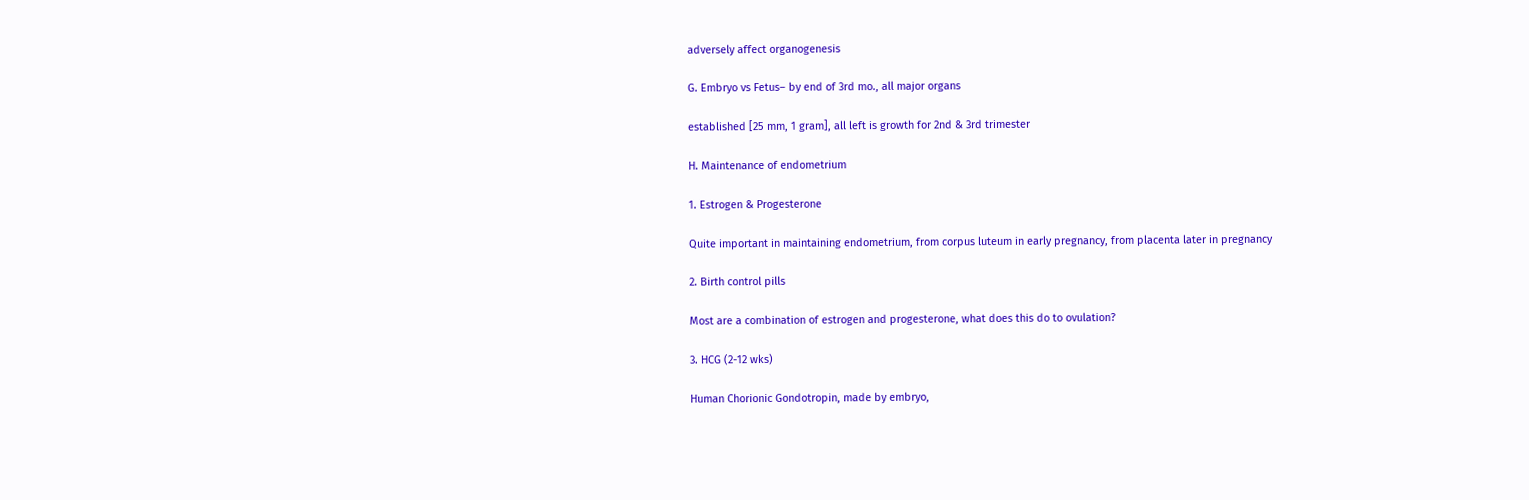adversely affect organogenesis

G. Embryo vs Fetus– by end of 3rd mo., all major organs

established [25 mm, 1 gram], all left is growth for 2nd & 3rd trimester

H. Maintenance of endometrium

1. Estrogen & Progesterone

Quite important in maintaining endometrium, from corpus luteum in early pregnancy, from placenta later in pregnancy

2. Birth control pills

Most are a combination of estrogen and progesterone, what does this do to ovulation?

3. HCG (2-12 wks)

Human Chorionic Gondotropin, made by embryo,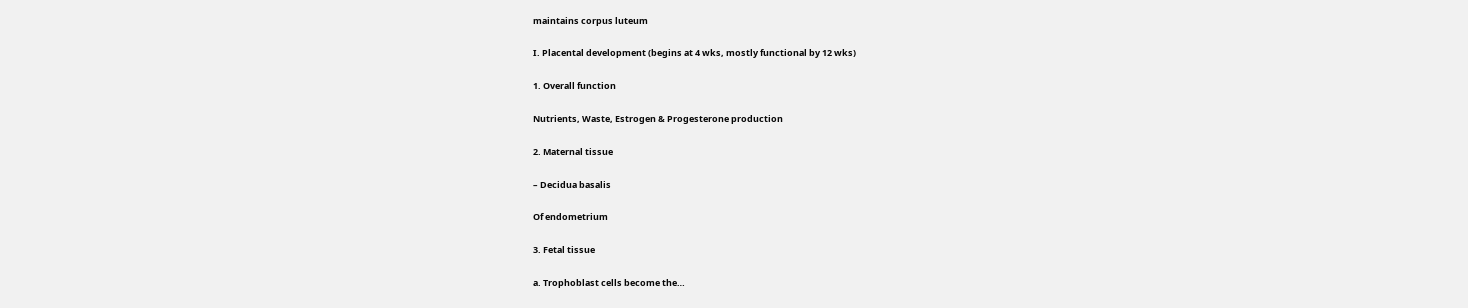maintains corpus luteum

I. Placental development (begins at 4 wks, mostly functional by 12 wks)

1. Overall function

Nutrients, Waste, Estrogen & Progesterone production

2. Maternal tissue

– Decidua basalis

Of endometrium

3. Fetal tissue

a. Trophoblast cells become the…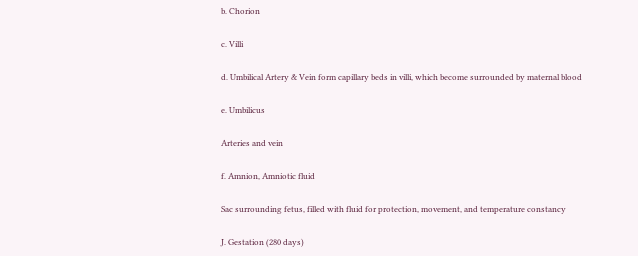b. Chorion

c. Villi

d. Umbilical Artery & Vein form capillary beds in villi, which become surrounded by maternal blood

e. Umbilicus

Arteries and vein

f. Amnion, Amniotic fluid

Sac surrounding fetus, filled with fluid for protection, movement, and temperature constancy

J. Gestation (280 days)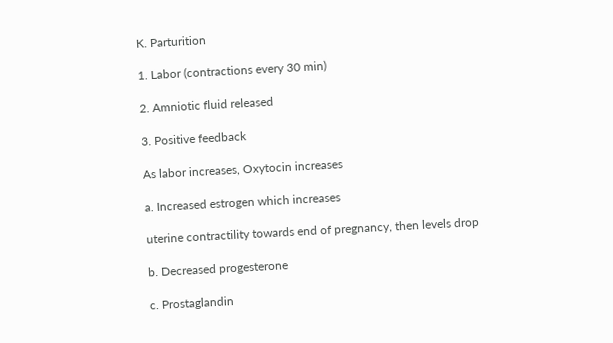K. Parturition

1. Labor (contractions every 30 min)

2. Amniotic fluid released

3. Positive feedback

As labor increases, Oxytocin increases

a. Increased estrogen which increases

uterine contractility towards end of pregnancy, then levels drop

b. Decreased progesterone

c. Prostaglandin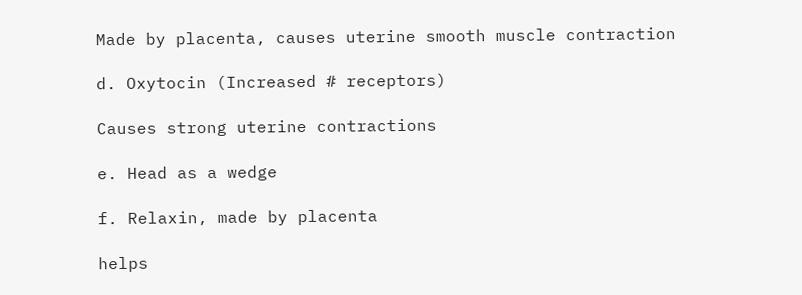Made by placenta, causes uterine smooth muscle contraction

d. Oxytocin (Increased # receptors)

Causes strong uterine contractions

e. Head as a wedge

f. Relaxin, made by placenta

helps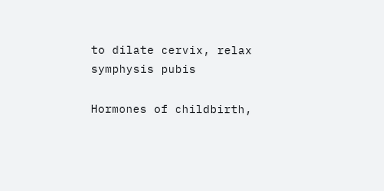to dilate cervix, relax symphysis pubis

Hormones of childbirth,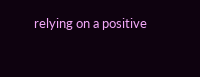relying on a positive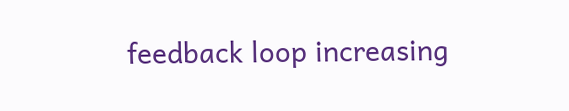feedback loop increasing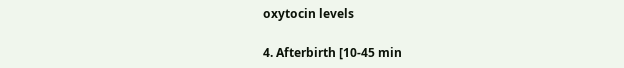oxytocin levels

4. Afterbirth [10-45 min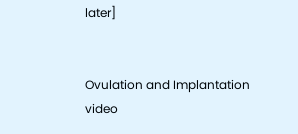later]


Ovulation and Implantation video